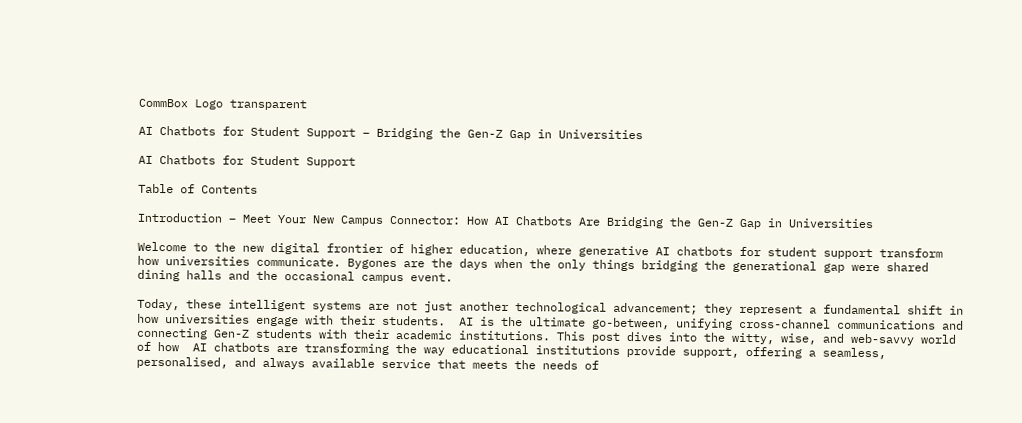CommBox Logo transparent

AI Chatbots for Student Support – Bridging the Gen-Z Gap in Universities

AI Chatbots for Student Support

Table of Contents

Introduction – Meet Your New Campus Connector: How AI Chatbots Are Bridging the Gen-Z Gap in Universities

Welcome to the new digital frontier of higher education, where generative AI chatbots for student support transform how universities communicate. Bygones are the days when the only things bridging the generational gap were shared dining halls and the occasional campus event.

Today, these intelligent systems are not just another technological advancement; they represent a fundamental shift in how universities engage with their students.  AI is the ultimate go-between, unifying cross-channel communications and connecting Gen-Z students with their academic institutions. This post dives into the witty, wise, and web-savvy world of how  AI chatbots are transforming the way educational institutions provide support, offering a seamless, personalised, and always available service that meets the needs of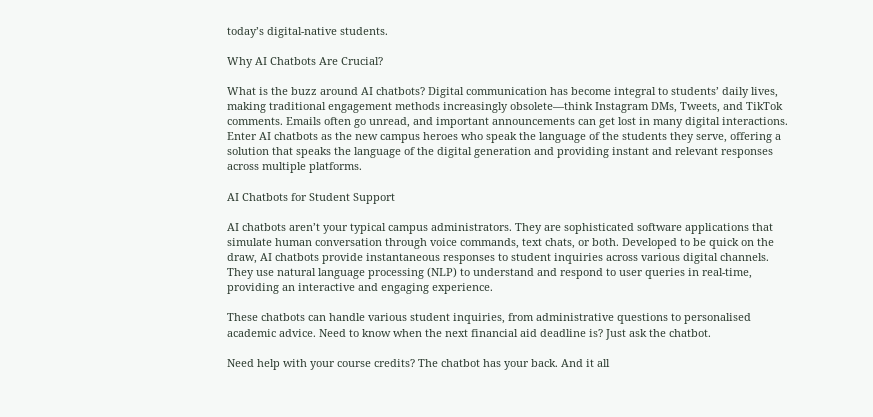today’s digital-native students.

Why AI Chatbots Are Crucial?

What is the buzz around AI chatbots? Digital communication has become integral to students’ daily lives, making traditional engagement methods increasingly obsolete—think Instagram DMs, Tweets, and TikTok comments. Emails often go unread, and important announcements can get lost in many digital interactions. Enter AI chatbots as the new campus heroes who speak the language of the students they serve, offering a solution that speaks the language of the digital generation and providing instant and relevant responses across multiple platforms.

AI Chatbots for Student Support

AI chatbots aren’t your typical campus administrators. They are sophisticated software applications that simulate human conversation through voice commands, text chats, or both. Developed to be quick on the draw, AI chatbots provide instantaneous responses to student inquiries across various digital channels. They use natural language processing (NLP) to understand and respond to user queries in real-time, providing an interactive and engaging experience.

These chatbots can handle various student inquiries, from administrative questions to personalised academic advice. Need to know when the next financial aid deadline is? Just ask the chatbot.

Need help with your course credits? The chatbot has your back. And it all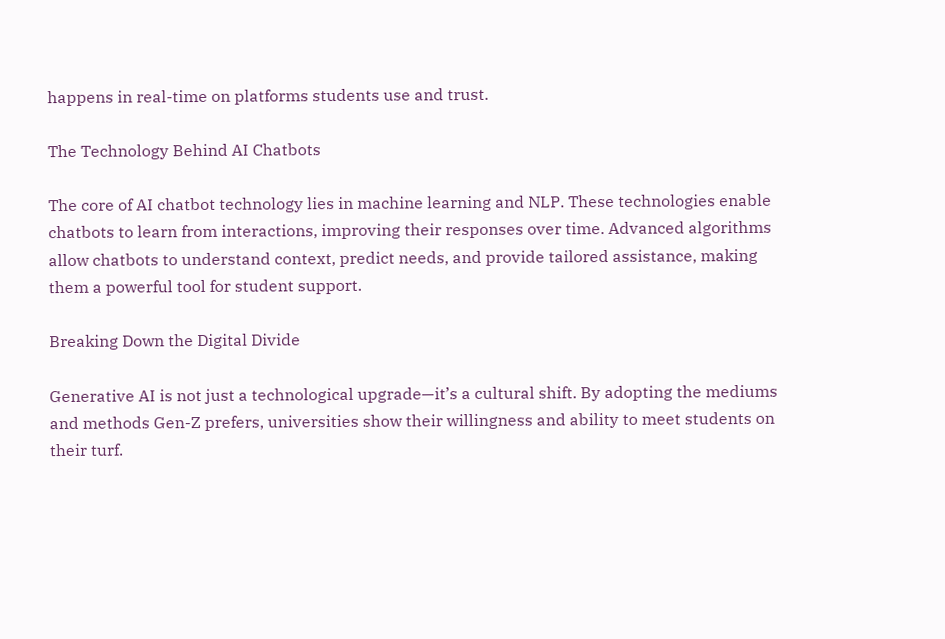happens in real-time on platforms students use and trust.

The Technology Behind AI Chatbots

The core of AI chatbot technology lies in machine learning and NLP. These technologies enable chatbots to learn from interactions, improving their responses over time. Advanced algorithms allow chatbots to understand context, predict needs, and provide tailored assistance, making them a powerful tool for student support.

Breaking Down the Digital Divide

Generative AI is not just a technological upgrade—it’s a cultural shift. By adopting the mediums and methods Gen-Z prefers, universities show their willingness and ability to meet students on their turf.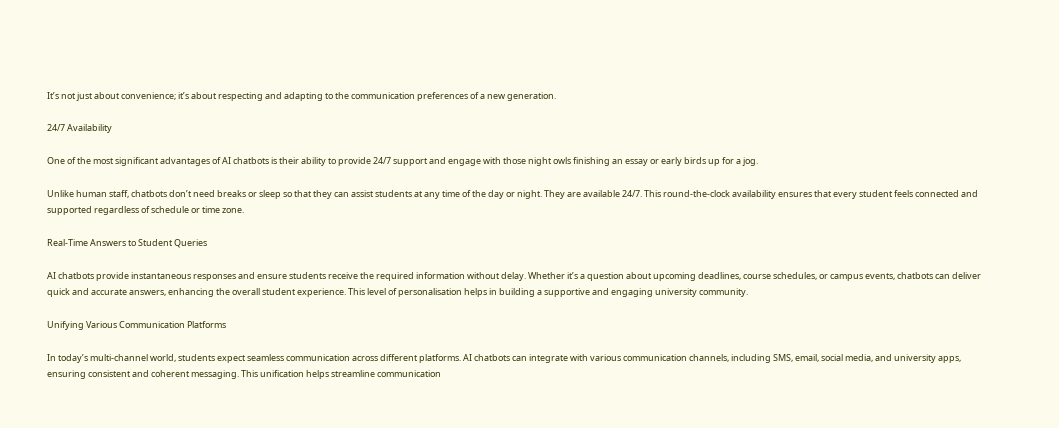It’s not just about convenience; it’s about respecting and adapting to the communication preferences of a new generation.

24/7 Availability

One of the most significant advantages of AI chatbots is their ability to provide 24/7 support and engage with those night owls finishing an essay or early birds up for a jog.

Unlike human staff, chatbots don’t need breaks or sleep so that they can assist students at any time of the day or night. They are available 24/7. This round-the-clock availability ensures that every student feels connected and supported regardless of schedule or time zone.

Real-Time Answers to Student Queries

AI chatbots provide instantaneous responses and ensure students receive the required information without delay. Whether it’s a question about upcoming deadlines, course schedules, or campus events, chatbots can deliver quick and accurate answers, enhancing the overall student experience. This level of personalisation helps in building a supportive and engaging university community.

Unifying Various Communication Platforms

In today’s multi-channel world, students expect seamless communication across different platforms. AI chatbots can integrate with various communication channels, including SMS, email, social media, and university apps, ensuring consistent and coherent messaging. This unification helps streamline communication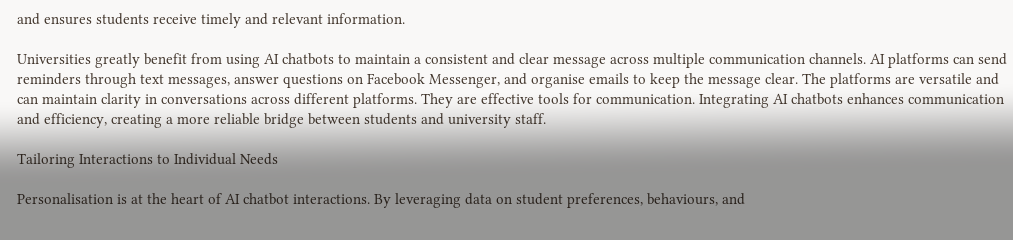and ensures students receive timely and relevant information.

Universities greatly benefit from using AI chatbots to maintain a consistent and clear message across multiple communication channels. AI platforms can send reminders through text messages, answer questions on Facebook Messenger, and organise emails to keep the message clear. The platforms are versatile and can maintain clarity in conversations across different platforms. They are effective tools for communication. Integrating AI chatbots enhances communication and efficiency, creating a more reliable bridge between students and university staff.

Tailoring Interactions to Individual Needs

Personalisation is at the heart of AI chatbot interactions. By leveraging data on student preferences, behaviours, and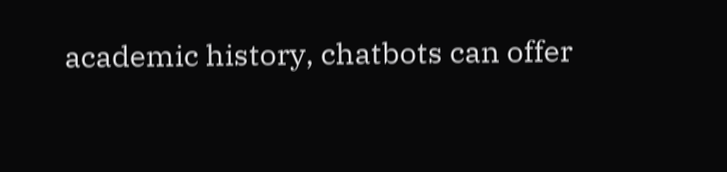academic history, chatbots can offer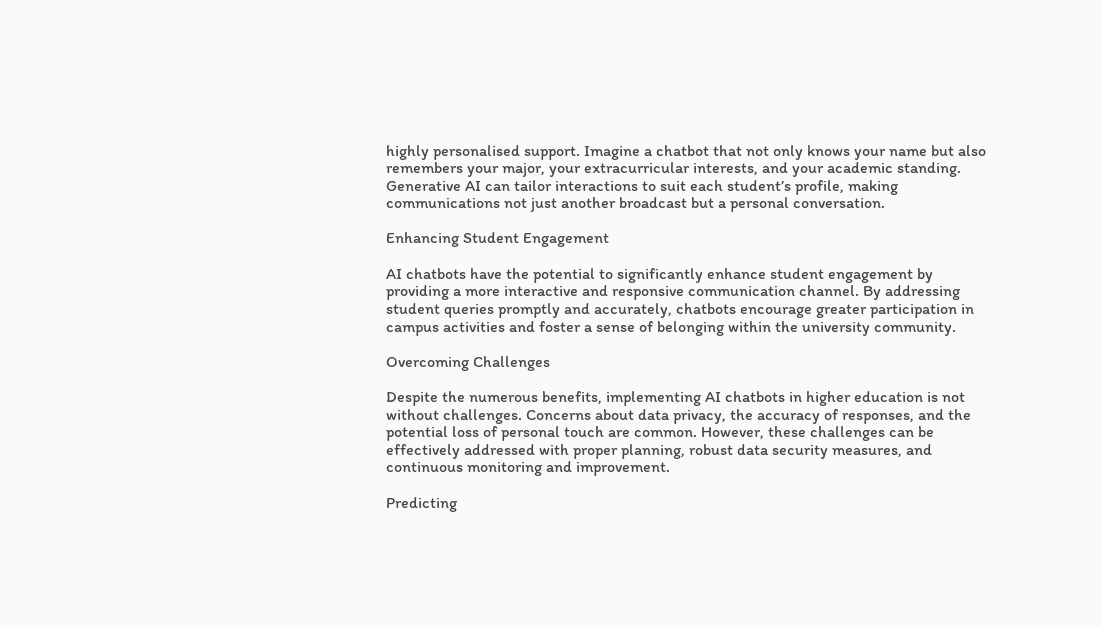highly personalised support. Imagine a chatbot that not only knows your name but also remembers your major, your extracurricular interests, and your academic standing. Generative AI can tailor interactions to suit each student’s profile, making communications not just another broadcast but a personal conversation.

Enhancing Student Engagement

AI chatbots have the potential to significantly enhance student engagement by providing a more interactive and responsive communication channel. By addressing student queries promptly and accurately, chatbots encourage greater participation in campus activities and foster a sense of belonging within the university community.

Overcoming Challenges

Despite the numerous benefits, implementing AI chatbots in higher education is not without challenges. Concerns about data privacy, the accuracy of responses, and the potential loss of personal touch are common. However, these challenges can be effectively addressed with proper planning, robust data security measures, and continuous monitoring and improvement.

Predicting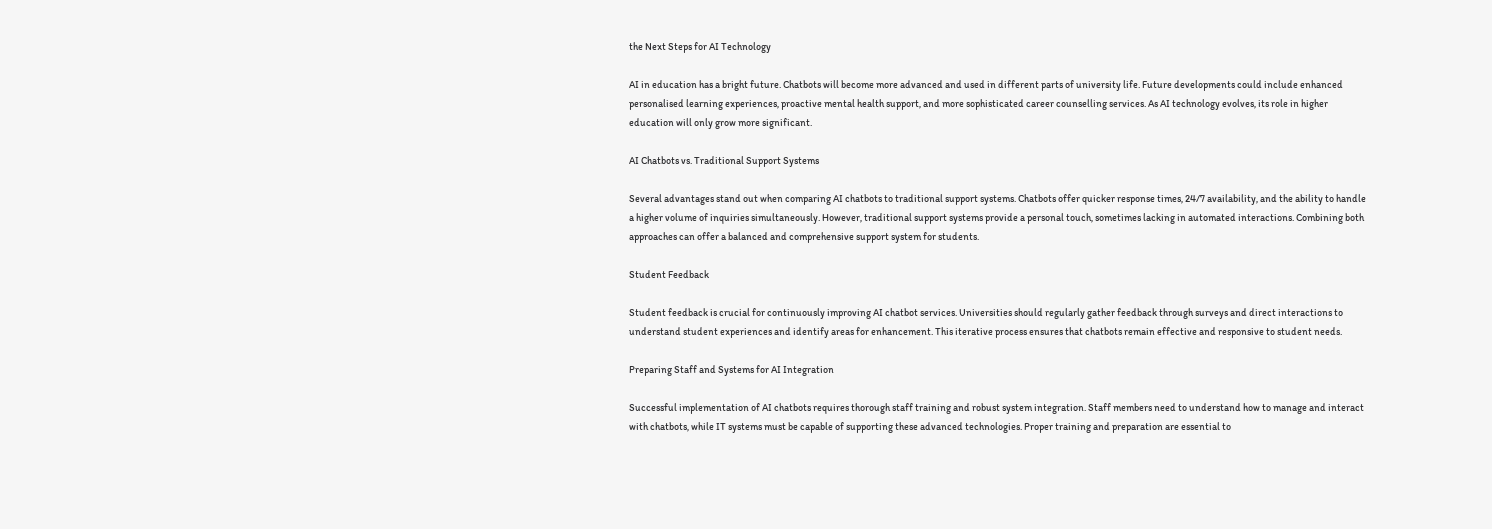the Next Steps for AI Technology

AI in education has a bright future. Chatbots will become more advanced and used in different parts of university life. Future developments could include enhanced personalised learning experiences, proactive mental health support, and more sophisticated career counselling services. As AI technology evolves, its role in higher education will only grow more significant.

AI Chatbots vs. Traditional Support Systems

Several advantages stand out when comparing AI chatbots to traditional support systems. Chatbots offer quicker response times, 24/7 availability, and the ability to handle a higher volume of inquiries simultaneously. However, traditional support systems provide a personal touch, sometimes lacking in automated interactions. Combining both approaches can offer a balanced and comprehensive support system for students.

Student Feedback

Student feedback is crucial for continuously improving AI chatbot services. Universities should regularly gather feedback through surveys and direct interactions to understand student experiences and identify areas for enhancement. This iterative process ensures that chatbots remain effective and responsive to student needs.

Preparing Staff and Systems for AI Integration

Successful implementation of AI chatbots requires thorough staff training and robust system integration. Staff members need to understand how to manage and interact with chatbots, while IT systems must be capable of supporting these advanced technologies. Proper training and preparation are essential to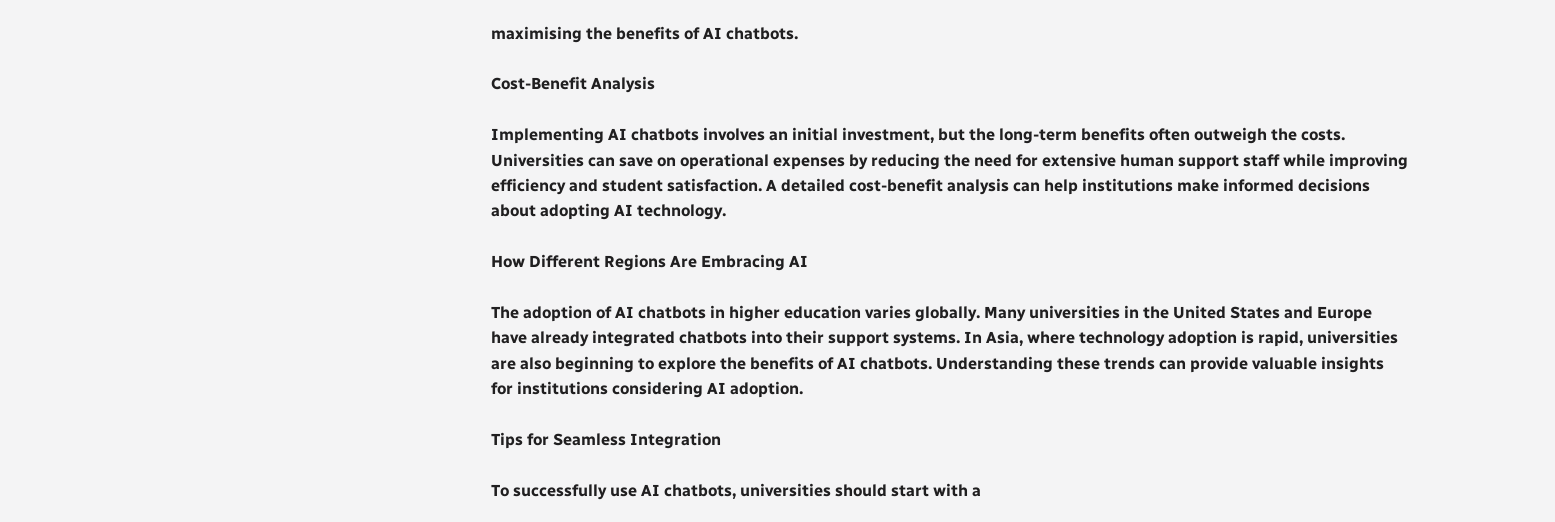maximising the benefits of AI chatbots.

Cost-Benefit Analysis

Implementing AI chatbots involves an initial investment, but the long-term benefits often outweigh the costs. Universities can save on operational expenses by reducing the need for extensive human support staff while improving efficiency and student satisfaction. A detailed cost-benefit analysis can help institutions make informed decisions about adopting AI technology.

How Different Regions Are Embracing AI

The adoption of AI chatbots in higher education varies globally. Many universities in the United States and Europe have already integrated chatbots into their support systems. In Asia, where technology adoption is rapid, universities are also beginning to explore the benefits of AI chatbots. Understanding these trends can provide valuable insights for institutions considering AI adoption.

Tips for Seamless Integration

To successfully use AI chatbots, universities should start with a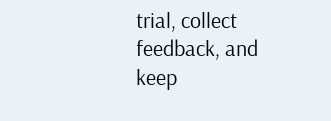trial, collect feedback, and keep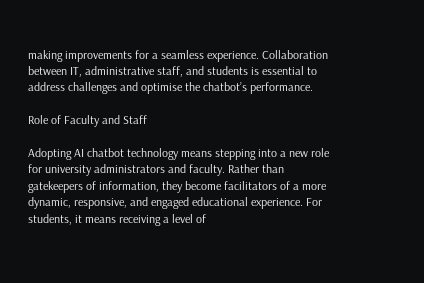making improvements for a seamless experience. Collaboration between IT, administrative staff, and students is essential to address challenges and optimise the chatbot’s performance.

Role of Faculty and Staff

Adopting AI chatbot technology means stepping into a new role for university administrators and faculty. Rather than gatekeepers of information, they become facilitators of a more dynamic, responsive, and engaged educational experience. For students, it means receiving a level of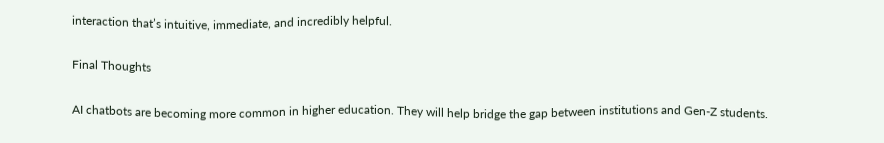interaction that’s intuitive, immediate, and incredibly helpful.

Final Thoughts

AI chatbots are becoming more common in higher education. They will help bridge the gap between institutions and Gen-Z students.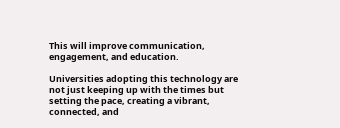This will improve communication, engagement, and education.

Universities adopting this technology are not just keeping up with the times but setting the pace, creating a vibrant, connected, and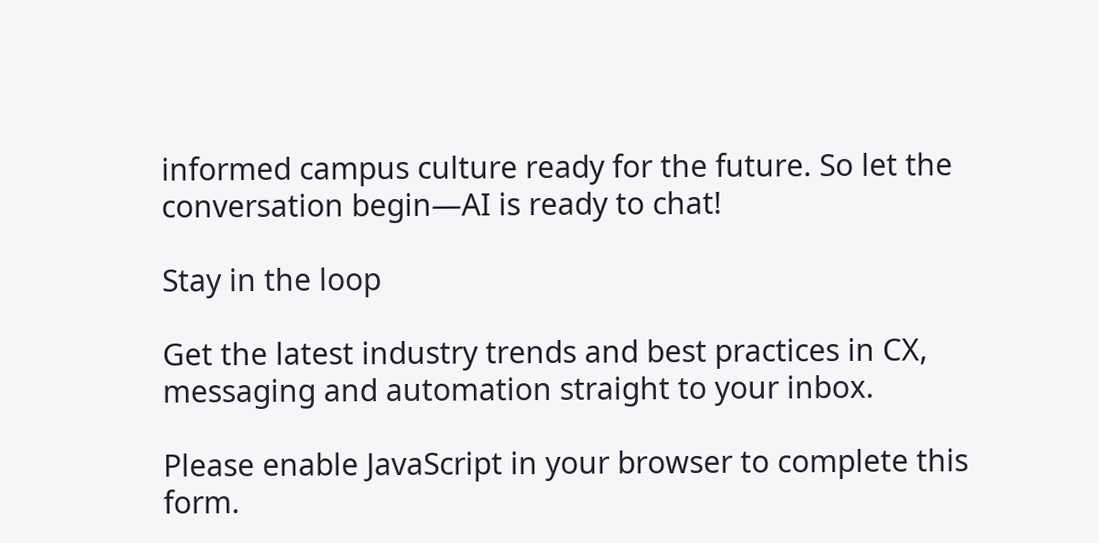informed campus culture ready for the future. So let the conversation begin—AI is ready to chat!

Stay in the loop

Get the latest industry trends and best practices in CX, messaging and automation straight to your inbox.

Please enable JavaScript in your browser to complete this form.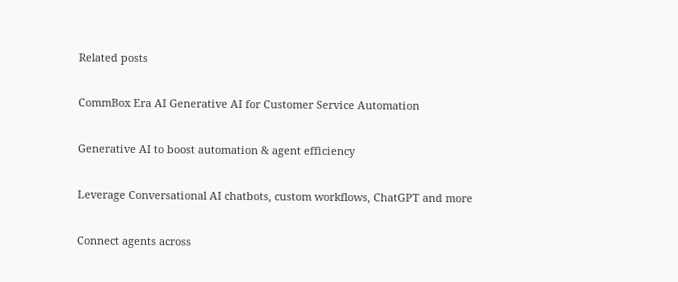Related posts

CommBox Era AI Generative AI for Customer Service Automation

Generative AI to boost automation & agent efficiency

Leverage Conversational AI chatbots, custom workflows, ChatGPT and more

Connect agents across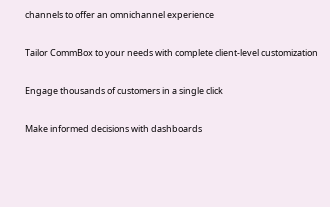channels to offer an omnichannel experience

Tailor CommBox to your needs with complete client-level customization

Engage thousands of customers in a single click

Make informed decisions with dashboards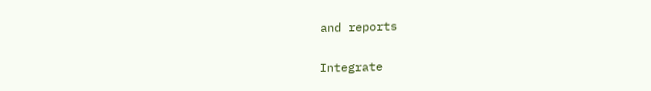and reports

Integrate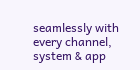seamlessly with every channel, system & app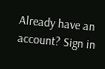Already have an account? Sign in